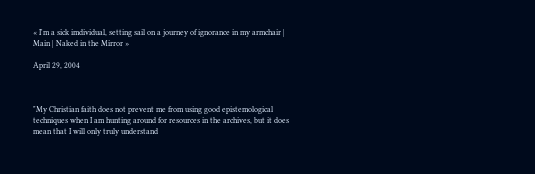« I'm a sick imdividual, setting sail on a journey of ignorance in my armchair | Main | Naked in the Mirror »

April 29, 2004



"My Christian faith does not prevent me from using good epistemological techniques when I am hunting around for resources in the archives, but it does mean that I will only truly understand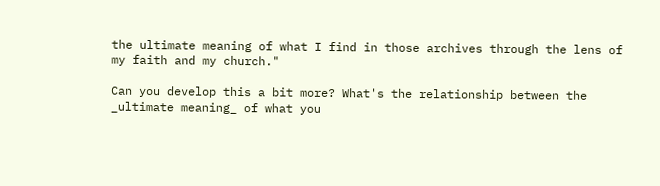the ultimate meaning of what I find in those archives through the lens of my faith and my church."

Can you develop this a bit more? What's the relationship between the _ultimate meaning_ of what you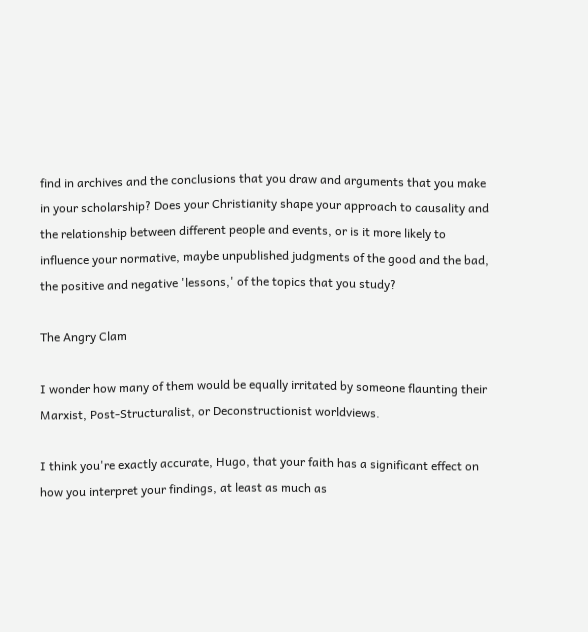find in archives and the conclusions that you draw and arguments that you make in your scholarship? Does your Christianity shape your approach to causality and the relationship between different people and events, or is it more likely to influence your normative, maybe unpublished judgments of the good and the bad, the positive and negative 'lessons,' of the topics that you study?

The Angry Clam

I wonder how many of them would be equally irritated by someone flaunting their Marxist, Post-Structuralist, or Deconstructionist worldviews.

I think you're exactly accurate, Hugo, that your faith has a significant effect on how you interpret your findings, at least as much as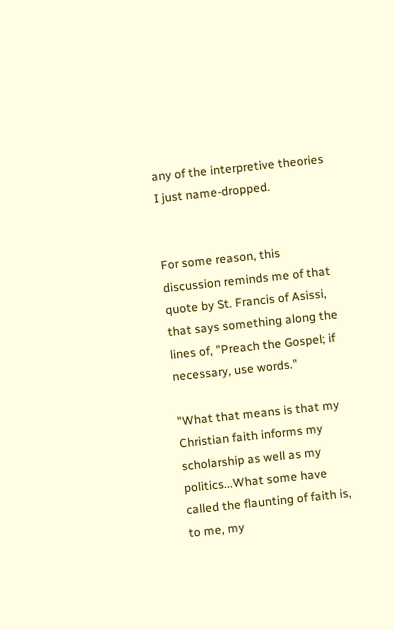any of the interpretive theories I just name-dropped.


For some reason, this discussion reminds me of that quote by St. Francis of Asissi, that says something along the lines of, "Preach the Gospel; if necessary, use words."

"What that means is that my Christian faith informs my scholarship as well as my politics...What some have called the flaunting of faith is, to me, my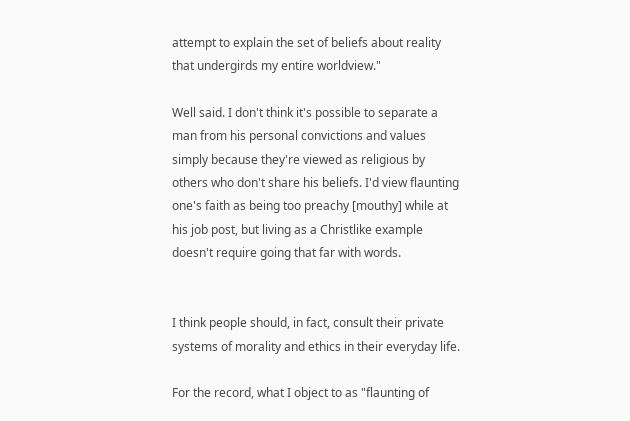attempt to explain the set of beliefs about reality that undergirds my entire worldview."

Well said. I don't think it's possible to separate a man from his personal convictions and values simply because they're viewed as religious by others who don't share his beliefs. I'd view flaunting one's faith as being too preachy [mouthy] while at his job post, but living as a Christlike example doesn't require going that far with words.


I think people should, in fact, consult their private systems of morality and ethics in their everyday life.

For the record, what I object to as "flaunting of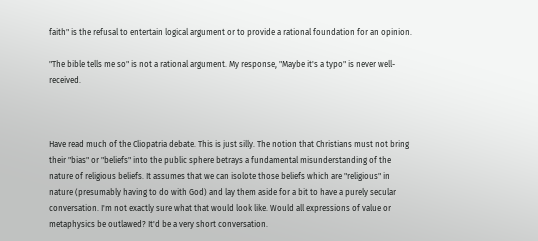faith" is the refusal to entertain logical argument or to provide a rational foundation for an opinion.

"The bible tells me so" is not a rational argument. My response, "Maybe it's a typo" is never well-received.



Have read much of the Cliopatria debate. This is just silly. The notion that Christians must not bring their "bias" or "beliefs" into the public sphere betrays a fundamental misunderstanding of the nature of religious beliefs. It assumes that we can isolote those beliefs which are "religious" in nature (presumably having to do with God) and lay them aside for a bit to have a purely secular conversation. I'm not exactly sure what that would look like. Would all expressions of value or metaphysics be outlawed? It'd be a very short conversation.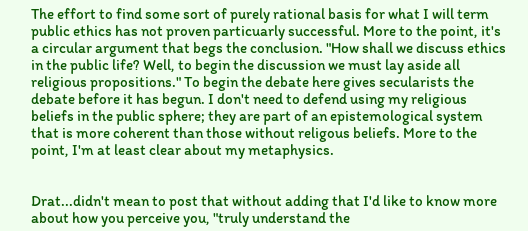The effort to find some sort of purely rational basis for what I will term public ethics has not proven particuarly successful. More to the point, it's a circular argument that begs the conclusion. "How shall we discuss ethics in the public life? Well, to begin the discussion we must lay aside all religious propositions." To begin the debate here gives secularists the debate before it has begun. I don't need to defend using my religious beliefs in the public sphere; they are part of an epistemological system that is more coherent than those without religous beliefs. More to the point, I'm at least clear about my metaphysics.


Drat...didn't mean to post that without adding that I'd like to know more about how you perceive you, "truly understand the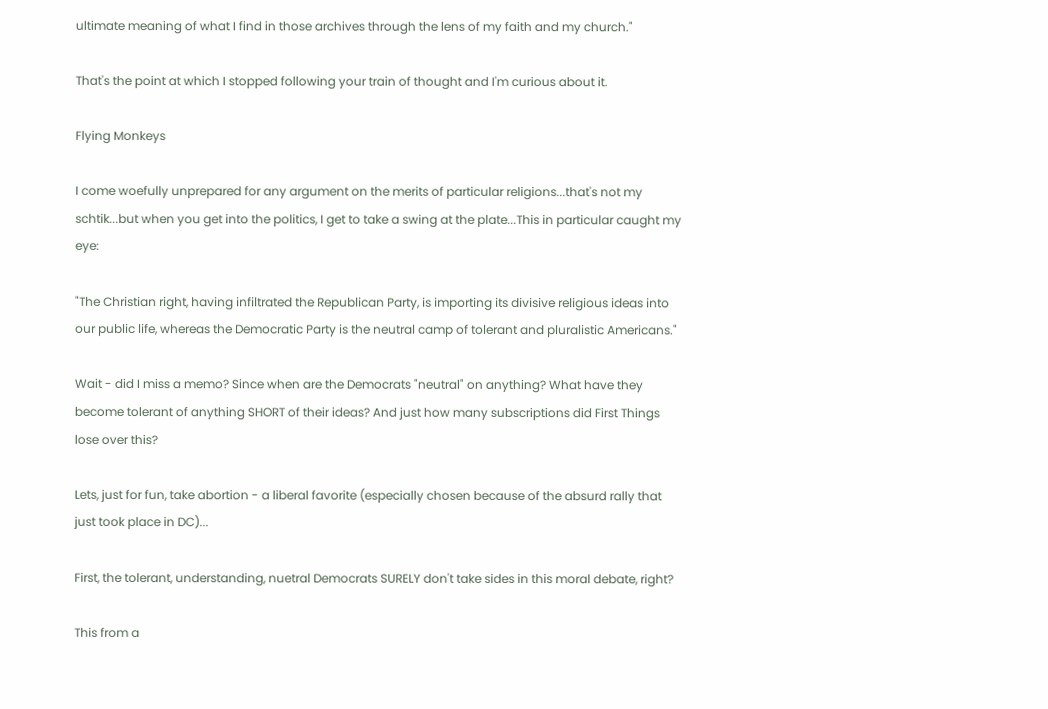ultimate meaning of what I find in those archives through the lens of my faith and my church."

That's the point at which I stopped following your train of thought and I'm curious about it.

Flying Monkeys

I come woefully unprepared for any argument on the merits of particular religions...that's not my schtik...but when you get into the politics, I get to take a swing at the plate...This in particular caught my eye:

"The Christian right, having infiltrated the Republican Party, is importing its divisive religious ideas into our public life, whereas the Democratic Party is the neutral camp of tolerant and pluralistic Americans."

Wait - did I miss a memo? Since when are the Democrats "neutral" on anything? What have they become tolerant of anything SHORT of their ideas? And just how many subscriptions did First Things lose over this?

Lets, just for fun, take abortion - a liberal favorite (especially chosen because of the absurd rally that just took place in DC)...

First, the tolerant, understanding, nuetral Democrats SURELY don't take sides in this moral debate, right?

This from a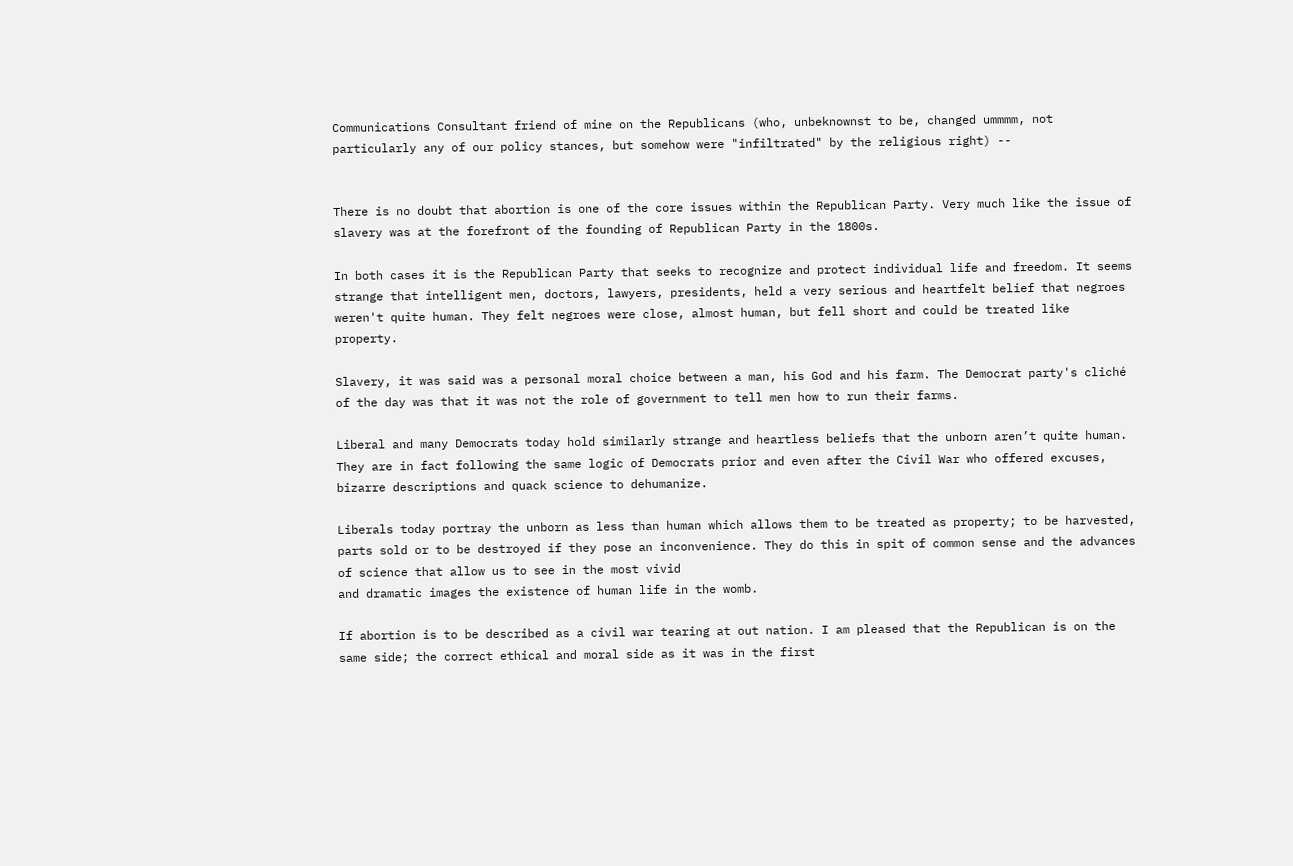Communications Consultant friend of mine on the Republicans (who, unbeknownst to be, changed ummmm, not particularly any of our policy stances, but somehow were "infiltrated" by the religious right) --


There is no doubt that abortion is one of the core issues within the Republican Party. Very much like the issue of slavery was at the forefront of the founding of Republican Party in the 1800s.

In both cases it is the Republican Party that seeks to recognize and protect individual life and freedom. It seems strange that intelligent men, doctors, lawyers, presidents, held a very serious and heartfelt belief that negroes weren't quite human. They felt negroes were close, almost human, but fell short and could be treated like property.

Slavery, it was said was a personal moral choice between a man, his God and his farm. The Democrat party's cliché of the day was that it was not the role of government to tell men how to run their farms.

Liberal and many Democrats today hold similarly strange and heartless beliefs that the unborn aren’t quite human. They are in fact following the same logic of Democrats prior and even after the Civil War who offered excuses, bizarre descriptions and quack science to dehumanize.

Liberals today portray the unborn as less than human which allows them to be treated as property; to be harvested, parts sold or to be destroyed if they pose an inconvenience. They do this in spit of common sense and the advances of science that allow us to see in the most vivid
and dramatic images the existence of human life in the womb.

If abortion is to be described as a civil war tearing at out nation. I am pleased that the Republican is on the same side; the correct ethical and moral side as it was in the first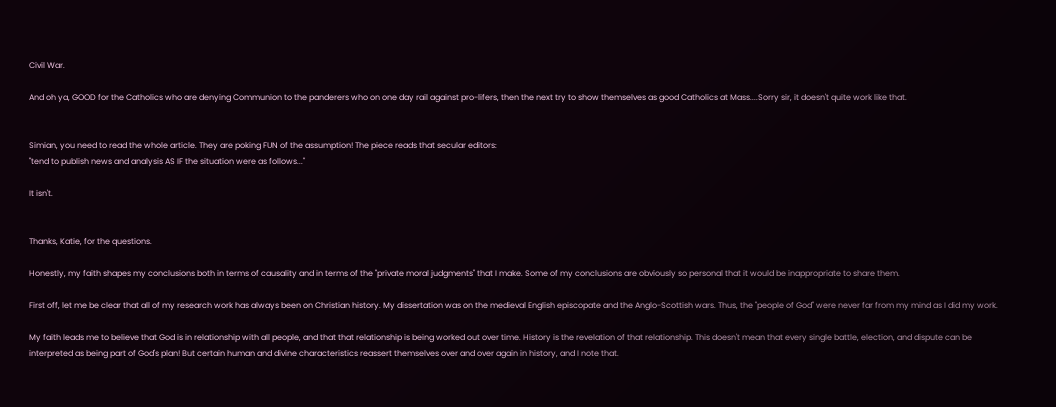Civil War.

And oh ya, GOOD for the Catholics who are denying Communion to the panderers who on one day rail against pro-lifers, then the next try to show themselves as good Catholics at Mass....Sorry sir, it doesn't quite work like that.


Simian, you need to read the whole article. They are poking FUN of the assumption! The piece reads that secular editors:
"tend to publish news and analysis AS IF the situation were as follows..."

It isn't.


Thanks, Katie, for the questions.

Honestly, my faith shapes my conclusions both in terms of causality and in terms of the "private moral judgments" that I make. Some of my conclusions are obviously so personal that it would be inappropriate to share them.

First off, let me be clear that all of my research work has always been on Christian history. My dissertation was on the medieval English episcopate and the Anglo-Scottish wars. Thus, the "people of God" were never far from my mind as I did my work.

My faith leads me to believe that God is in relationship with all people, and that that relationship is being worked out over time. History is the revelation of that relationship. This doesn't mean that every single battle, election, and dispute can be interpreted as being part of God's plan! But certain human and divine characteristics reassert themselves over and over again in history, and I note that.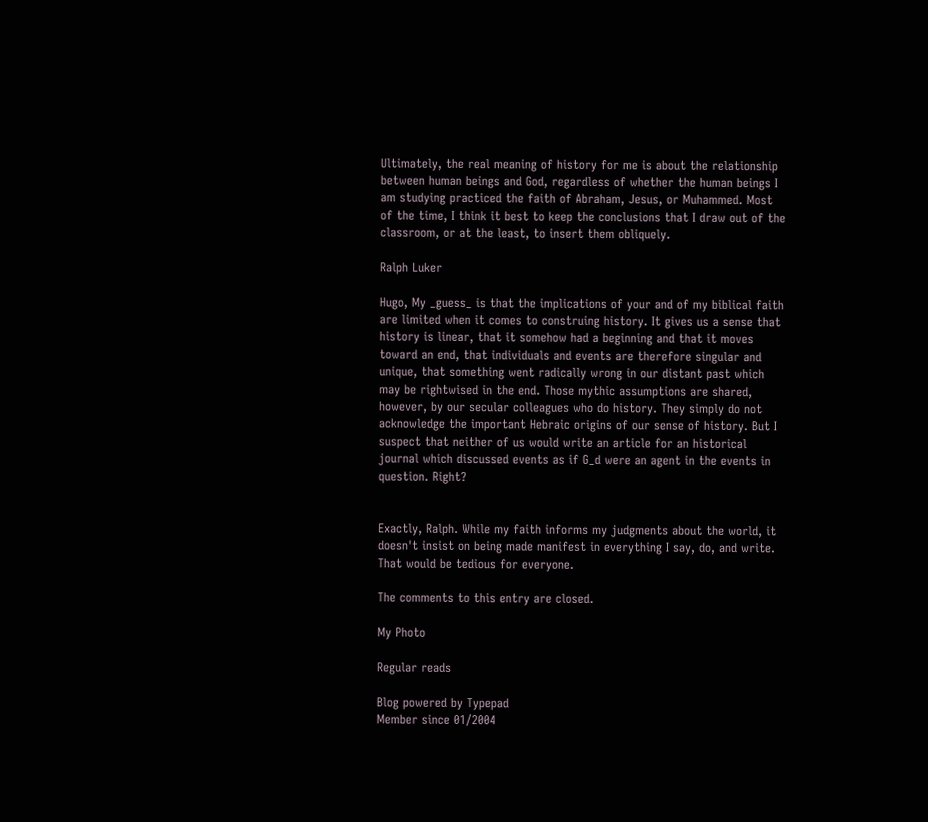Ultimately, the real meaning of history for me is about the relationship between human beings and God, regardless of whether the human beings I am studying practiced the faith of Abraham, Jesus, or Muhammed. Most of the time, I think it best to keep the conclusions that I draw out of the classroom, or at the least, to insert them obliquely.

Ralph Luker

Hugo, My _guess_ is that the implications of your and of my biblical faith are limited when it comes to construing history. It gives us a sense that history is linear, that it somehow had a beginning and that it moves toward an end, that individuals and events are therefore singular and unique, that something went radically wrong in our distant past which may be rightwised in the end. Those mythic assumptions are shared, however, by our secular colleagues who do history. They simply do not acknowledge the important Hebraic origins of our sense of history. But I suspect that neither of us would write an article for an historical journal which discussed events as if G_d were an agent in the events in question. Right?


Exactly, Ralph. While my faith informs my judgments about the world, it doesn't insist on being made manifest in everything I say, do, and write. That would be tedious for everyone.

The comments to this entry are closed.

My Photo

Regular reads

Blog powered by Typepad
Member since 01/2004